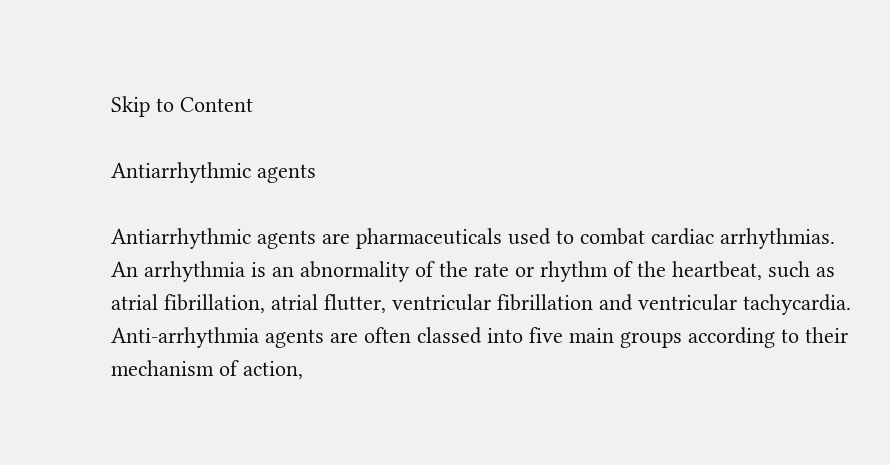Skip to Content

Antiarrhythmic agents

Antiarrhythmic agents are pharmaceuticals used to combat cardiac arrhythmias. An arrhythmia is an abnormality of the rate or rhythm of the heartbeat, such as atrial fibrillation, atrial flutter, ventricular fibrillation and ventricular tachycardia. Anti-arrhythmia agents are often classed into five main groups according to their mechanism of action,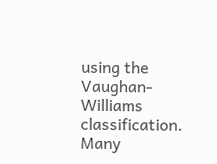using the Vaughan-Williams classification. Many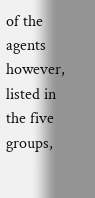of the agents however, listed in the five groups,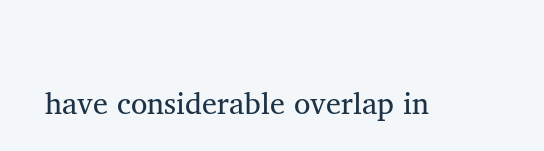have considerable overlap in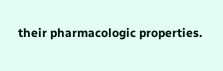their pharmacologic properties.